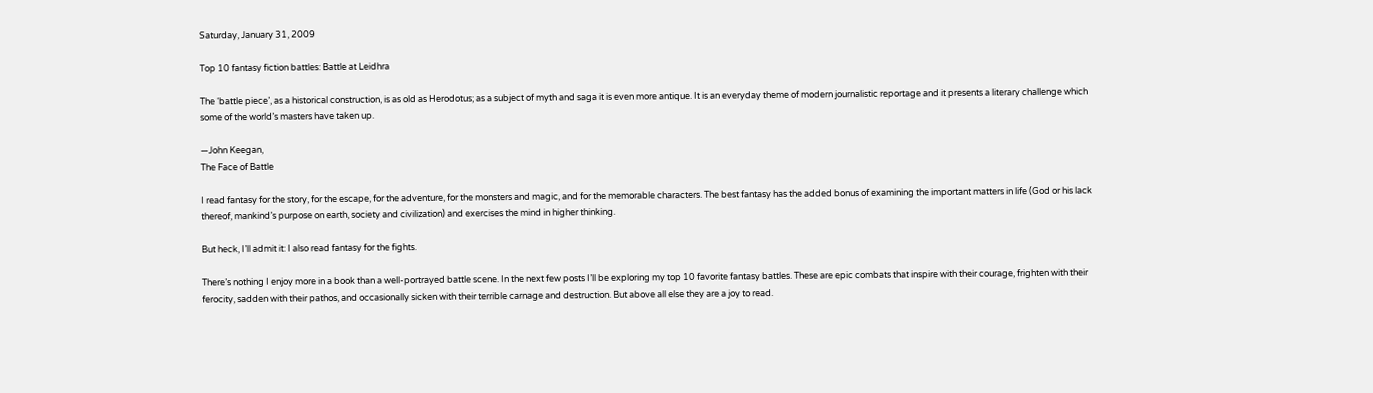Saturday, January 31, 2009

Top 10 fantasy fiction battles: Battle at Leidhra

The ‘battle piece’, as a historical construction, is as old as Herodotus; as a subject of myth and saga it is even more antique. It is an everyday theme of modern journalistic reportage and it presents a literary challenge which some of the world’s masters have taken up.

—John Keegan,
The Face of Battle

I read fantasy for the story, for the escape, for the adventure, for the monsters and magic, and for the memorable characters. The best fantasy has the added bonus of examining the important matters in life (God or his lack thereof, mankind’s purpose on earth, society and civilization) and exercises the mind in higher thinking.

But heck, I’ll admit it: I also read fantasy for the fights.

There’s nothing I enjoy more in a book than a well-portrayed battle scene. In the next few posts I’ll be exploring my top 10 favorite fantasy battles. These are epic combats that inspire with their courage, frighten with their ferocity, sadden with their pathos, and occasionally sicken with their terrible carnage and destruction. But above all else they are a joy to read.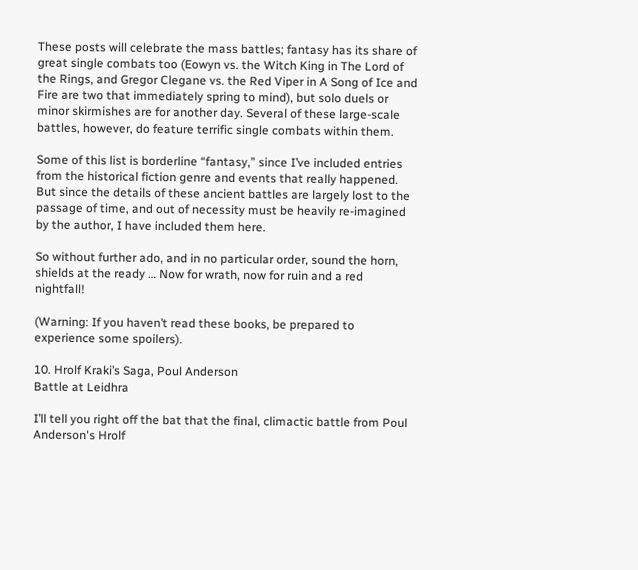These posts will celebrate the mass battles; fantasy has its share of great single combats too (Eowyn vs. the Witch King in The Lord of the Rings, and Gregor Clegane vs. the Red Viper in A Song of Ice and Fire are two that immediately spring to mind), but solo duels or minor skirmishes are for another day. Several of these large-scale battles, however, do feature terrific single combats within them.

Some of this list is borderline “fantasy,” since I’ve included entries from the historical fiction genre and events that really happened. But since the details of these ancient battles are largely lost to the passage of time, and out of necessity must be heavily re-imagined by the author, I have included them here.

So without further ado, and in no particular order, sound the horn, shields at the ready … Now for wrath, now for ruin and a red nightfall!

(Warning: If you haven’t read these books, be prepared to experience some spoilers).

10. Hrolf Kraki’s Saga, Poul Anderson
Battle at Leidhra

I’ll tell you right off the bat that the final, climactic battle from Poul Anderson's Hrolf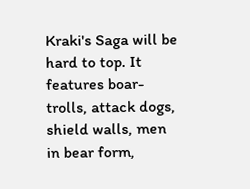Kraki's Saga will be hard to top. It features boar-trolls, attack dogs, shield walls, men in bear form,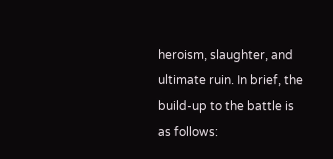heroism, slaughter, and ultimate ruin. In brief, the build-up to the battle is as follows: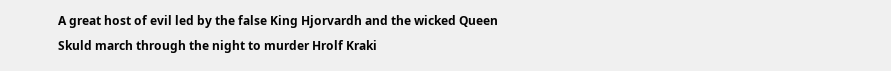A great host of evil led by the false King Hjorvardh and the wicked Queen Skuld march through the night to murder Hrolf Kraki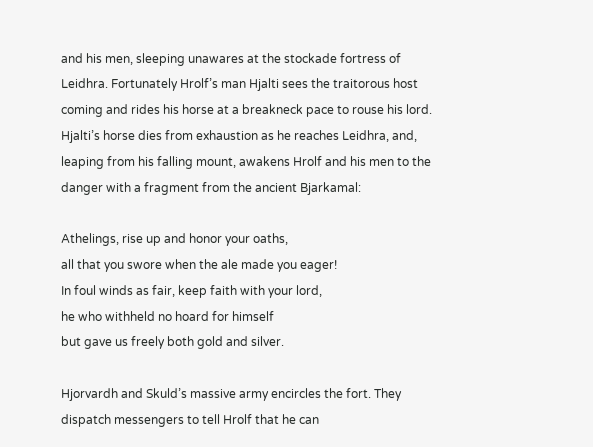and his men, sleeping unawares at the stockade fortress of Leidhra. Fortunately Hrolf’s man Hjalti sees the traitorous host coming and rides his horse at a breakneck pace to rouse his lord. Hjalti’s horse dies from exhaustion as he reaches Leidhra, and, leaping from his falling mount, awakens Hrolf and his men to the danger with a fragment from the ancient Bjarkamal:

Athelings, rise up and honor your oaths,
all that you swore when the ale made you eager!
In foul winds as fair, keep faith with your lord,
he who withheld no hoard for himself
but gave us freely both gold and silver.

Hjorvardh and Skuld’s massive army encircles the fort. They dispatch messengers to tell Hrolf that he can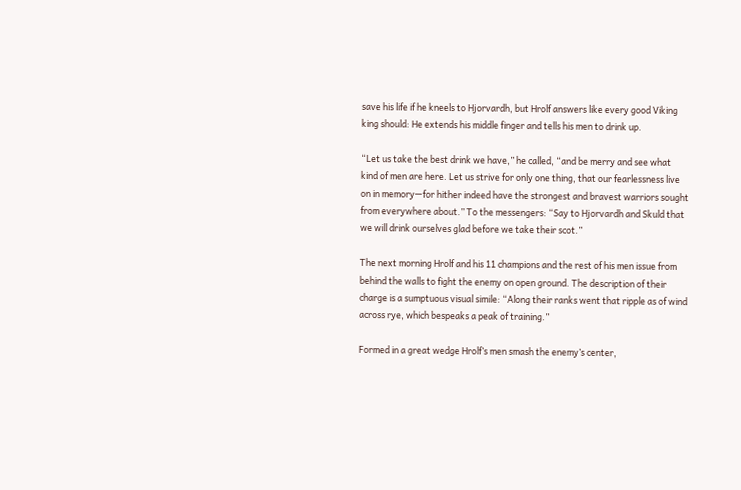save his life if he kneels to Hjorvardh, but Hrolf answers like every good Viking king should: He extends his middle finger and tells his men to drink up.

“Let us take the best drink we have,” he called, “and be merry and see what kind of men are here. Let us strive for only one thing, that our fearlessness live on in memory—for hither indeed have the strongest and bravest warriors sought from everywhere about.” To the messengers: “Say to Hjorvardh and Skuld that we will drink ourselves glad before we take their scot.”

The next morning Hrolf and his 11 champions and the rest of his men issue from behind the walls to fight the enemy on open ground. The description of their charge is a sumptuous visual simile: “Along their ranks went that ripple as of wind across rye, which bespeaks a peak of training.”

Formed in a great wedge Hrolf’s men smash the enemy’s center,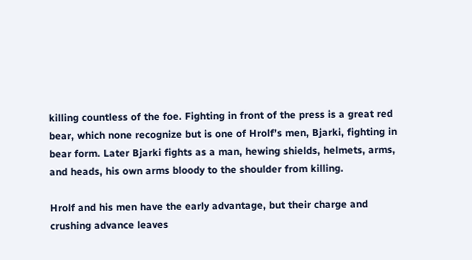killing countless of the foe. Fighting in front of the press is a great red bear, which none recognize but is one of Hrolf’s men, Bjarki, fighting in bear form. Later Bjarki fights as a man, hewing shields, helmets, arms, and heads, his own arms bloody to the shoulder from killing.

Hrolf and his men have the early advantage, but their charge and crushing advance leaves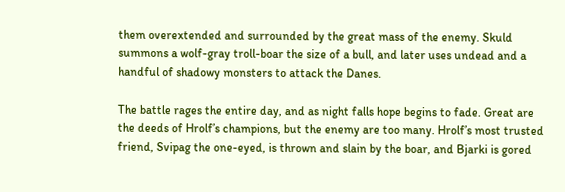them overextended and surrounded by the great mass of the enemy. Skuld summons a wolf-gray troll-boar the size of a bull, and later uses undead and a handful of shadowy monsters to attack the Danes.

The battle rages the entire day, and as night falls hope begins to fade. Great are the deeds of Hrolf’s champions, but the enemy are too many. Hrolf’s most trusted friend, Svipag the one-eyed, is thrown and slain by the boar, and Bjarki is gored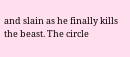and slain as he finally kills the beast. The circle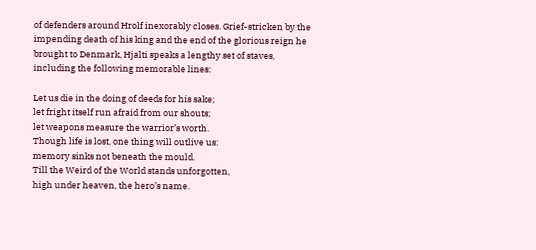of defenders around Hrolf inexorably closes. Grief-stricken by the impending death of his king and the end of the glorious reign he brought to Denmark, Hjalti speaks a lengthy set of staves, including the following memorable lines:

Let us die in the doing of deeds for his sake;
let fright itself run afraid from our shouts;
let weapons measure the warrior’s worth.
Though life is lost, one thing will outlive us:
memory sinks not beneath the mould.
Till the Weird of the World stands unforgotten,
high under heaven, the hero’s name.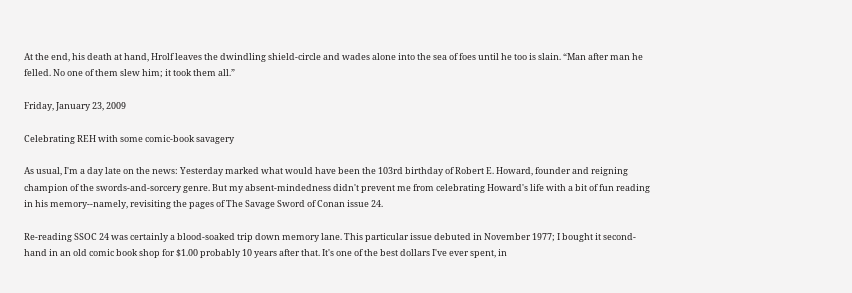At the end, his death at hand, Hrolf leaves the dwindling shield-circle and wades alone into the sea of foes until he too is slain. “Man after man he felled. No one of them slew him; it took them all.”

Friday, January 23, 2009

Celebrating REH with some comic-book savagery

As usual, I'm a day late on the news: Yesterday marked what would have been the 103rd birthday of Robert E. Howard, founder and reigning champion of the swords-and-sorcery genre. But my absent-mindedness didn't prevent me from celebrating Howard's life with a bit of fun reading in his memory--namely, revisiting the pages of The Savage Sword of Conan issue 24.

Re-reading SSOC 24 was certainly a blood-soaked trip down memory lane. This particular issue debuted in November 1977; I bought it second-hand in an old comic book shop for $1.00 probably 10 years after that. It's one of the best dollars I've ever spent, in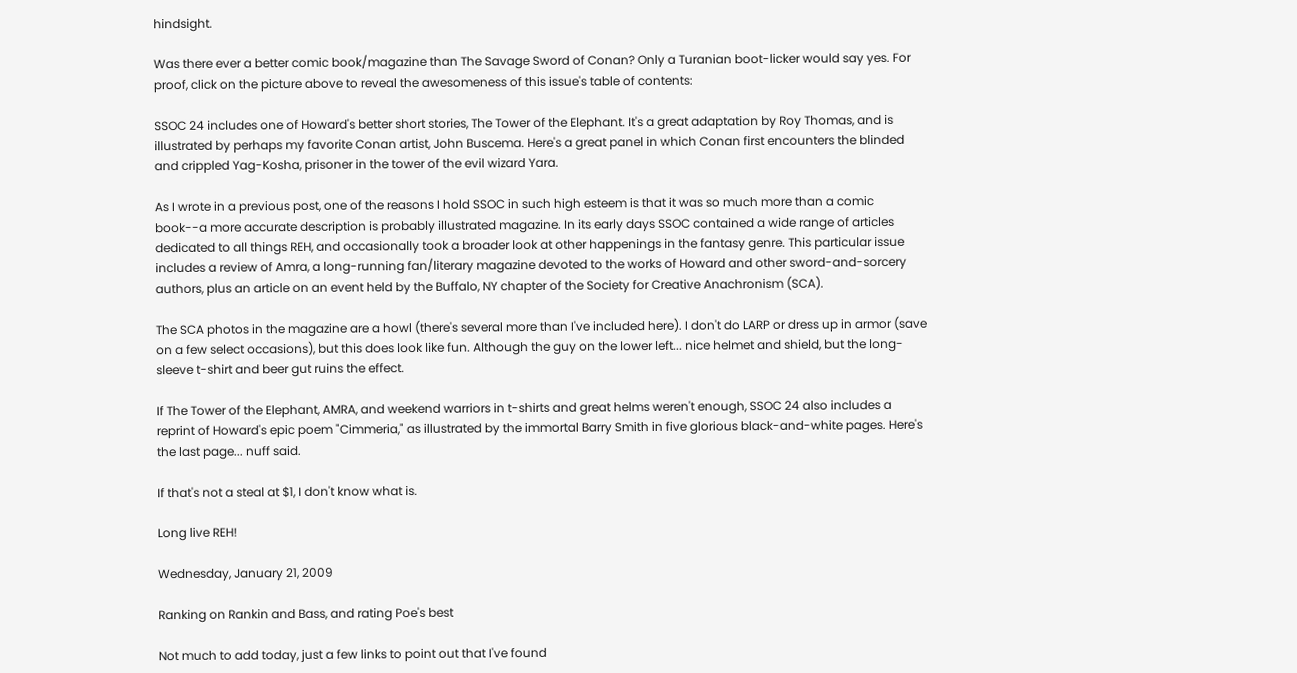hindsight.

Was there ever a better comic book/magazine than The Savage Sword of Conan? Only a Turanian boot-licker would say yes. For proof, click on the picture above to reveal the awesomeness of this issue's table of contents:

SSOC 24 includes one of Howard's better short stories, The Tower of the Elephant. It's a great adaptation by Roy Thomas, and is illustrated by perhaps my favorite Conan artist, John Buscema. Here's a great panel in which Conan first encounters the blinded and crippled Yag-Kosha, prisoner in the tower of the evil wizard Yara.

As I wrote in a previous post, one of the reasons I hold SSOC in such high esteem is that it was so much more than a comic book--a more accurate description is probably illustrated magazine. In its early days SSOC contained a wide range of articles dedicated to all things REH, and occasionally took a broader look at other happenings in the fantasy genre. This particular issue includes a review of Amra, a long-running fan/literary magazine devoted to the works of Howard and other sword-and-sorcery authors, plus an article on an event held by the Buffalo, NY chapter of the Society for Creative Anachronism (SCA).

The SCA photos in the magazine are a howl (there's several more than I've included here). I don't do LARP or dress up in armor (save on a few select occasions), but this does look like fun. Although the guy on the lower left... nice helmet and shield, but the long-sleeve t-shirt and beer gut ruins the effect.

If The Tower of the Elephant, AMRA, and weekend warriors in t-shirts and great helms weren't enough, SSOC 24 also includes a reprint of Howard's epic poem "Cimmeria," as illustrated by the immortal Barry Smith in five glorious black-and-white pages. Here's the last page... nuff said.

If that's not a steal at $1, I don't know what is.

Long live REH!

Wednesday, January 21, 2009

Ranking on Rankin and Bass, and rating Poe's best

Not much to add today, just a few links to point out that I've found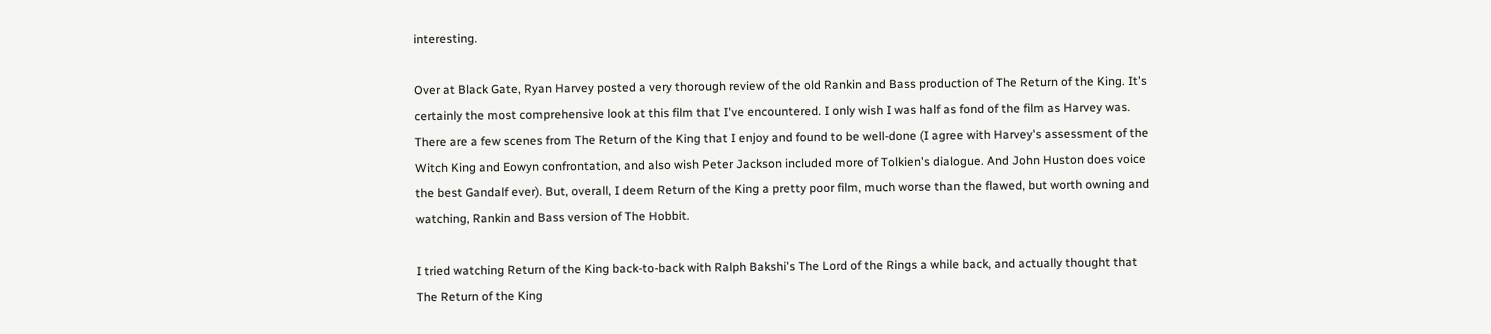interesting.

Over at Black Gate, Ryan Harvey posted a very thorough review of the old Rankin and Bass production of The Return of the King. It's certainly the most comprehensive look at this film that I've encountered. I only wish I was half as fond of the film as Harvey was. There are a few scenes from The Return of the King that I enjoy and found to be well-done (I agree with Harvey's assessment of the Witch King and Eowyn confrontation, and also wish Peter Jackson included more of Tolkien's dialogue. And John Huston does voice the best Gandalf ever). But, overall, I deem Return of the King a pretty poor film, much worse than the flawed, but worth owning and watching, Rankin and Bass version of The Hobbit.

I tried watching Return of the King back-to-back with Ralph Bakshi's The Lord of the Rings a while back, and actually thought that The Return of the King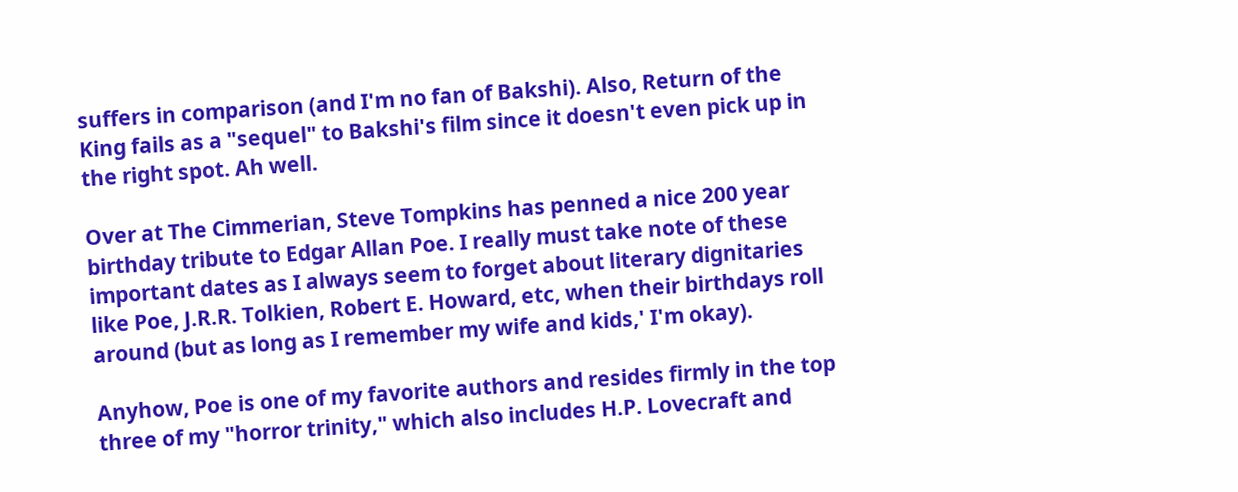suffers in comparison (and I'm no fan of Bakshi). Also, Return of the King fails as a "sequel" to Bakshi's film since it doesn't even pick up in the right spot. Ah well.

Over at The Cimmerian, Steve Tompkins has penned a nice 200 year birthday tribute to Edgar Allan Poe. I really must take note of these important dates as I always seem to forget about literary dignitaries like Poe, J.R.R. Tolkien, Robert E. Howard, etc, when their birthdays roll around (but as long as I remember my wife and kids,' I'm okay).

Anyhow, Poe is one of my favorite authors and resides firmly in the top three of my "horror trinity," which also includes H.P. Lovecraft and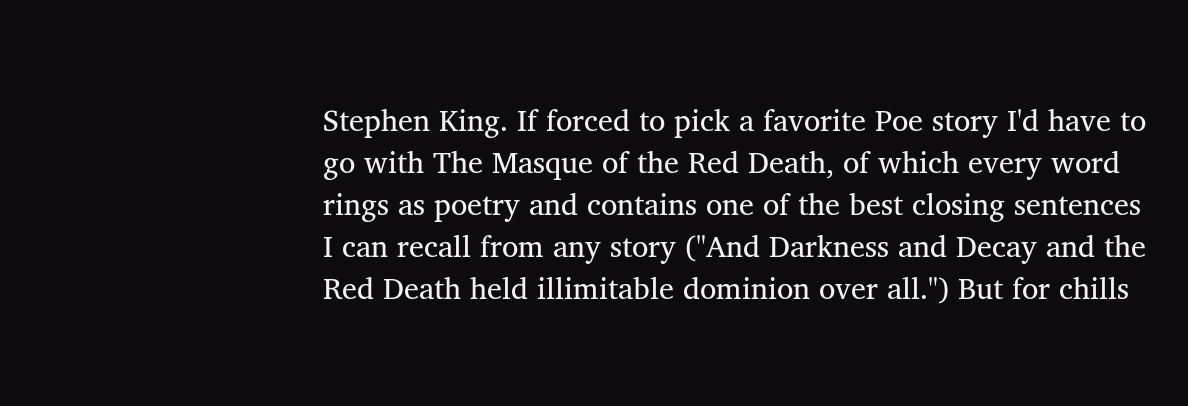Stephen King. If forced to pick a favorite Poe story I'd have to go with The Masque of the Red Death, of which every word rings as poetry and contains one of the best closing sentences I can recall from any story ("And Darkness and Decay and the Red Death held illimitable dominion over all.") But for chills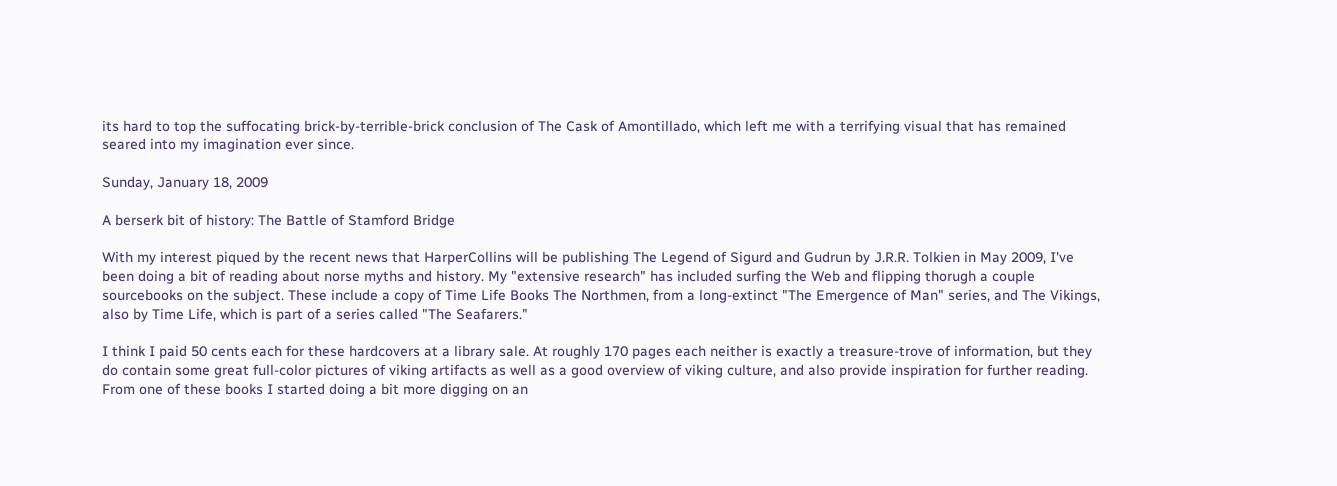its hard to top the suffocating brick-by-terrible-brick conclusion of The Cask of Amontillado, which left me with a terrifying visual that has remained seared into my imagination ever since.

Sunday, January 18, 2009

A berserk bit of history: The Battle of Stamford Bridge

With my interest piqued by the recent news that HarperCollins will be publishing The Legend of Sigurd and Gudrun by J.R.R. Tolkien in May 2009, I've been doing a bit of reading about norse myths and history. My "extensive research" has included surfing the Web and flipping thorugh a couple sourcebooks on the subject. These include a copy of Time Life Books The Northmen, from a long-extinct "The Emergence of Man" series, and The Vikings, also by Time Life, which is part of a series called "The Seafarers."

I think I paid 50 cents each for these hardcovers at a library sale. At roughly 170 pages each neither is exactly a treasure-trove of information, but they do contain some great full-color pictures of viking artifacts as well as a good overview of viking culture, and also provide inspiration for further reading. From one of these books I started doing a bit more digging on an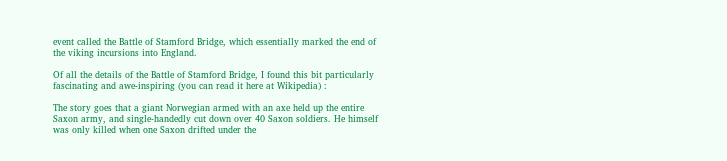event called the Battle of Stamford Bridge, which essentially marked the end of the viking incursions into England.

Of all the details of the Battle of Stamford Bridge, I found this bit particularly fascinating and awe-inspiring (you can read it here at Wikipedia) :

The story goes that a giant Norwegian armed with an axe held up the entire Saxon army, and single-handedly cut down over 40 Saxon soldiers. He himself was only killed when one Saxon drifted under the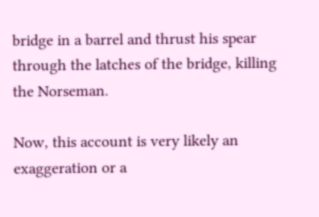bridge in a barrel and thrust his spear through the latches of the bridge, killing the Norseman.

Now, this account is very likely an exaggeration or a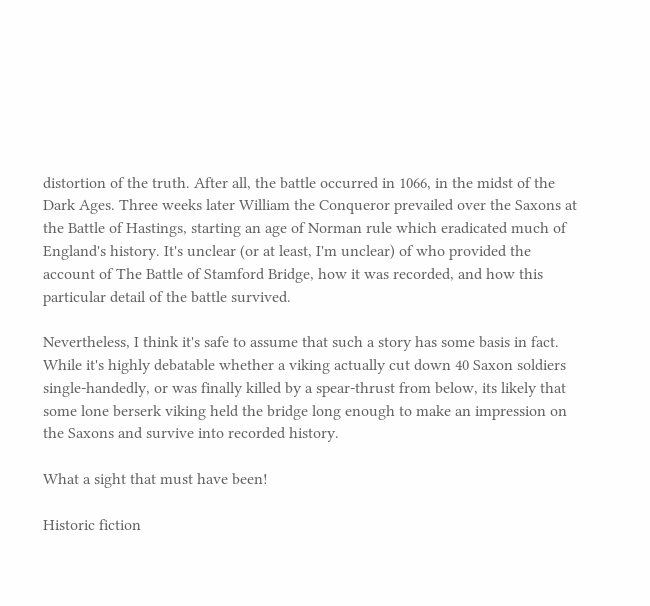distortion of the truth. After all, the battle occurred in 1066, in the midst of the Dark Ages. Three weeks later William the Conqueror prevailed over the Saxons at the Battle of Hastings, starting an age of Norman rule which eradicated much of England's history. It's unclear (or at least, I'm unclear) of who provided the account of The Battle of Stamford Bridge, how it was recorded, and how this particular detail of the battle survived.

Nevertheless, I think it's safe to assume that such a story has some basis in fact. While it's highly debatable whether a viking actually cut down 40 Saxon soldiers single-handedly, or was finally killed by a spear-thrust from below, its likely that some lone berserk viking held the bridge long enough to make an impression on the Saxons and survive into recorded history.

What a sight that must have been!

Historic fiction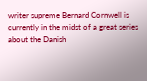writer supreme Bernard Cornwell is currently in the midst of a great series about the Danish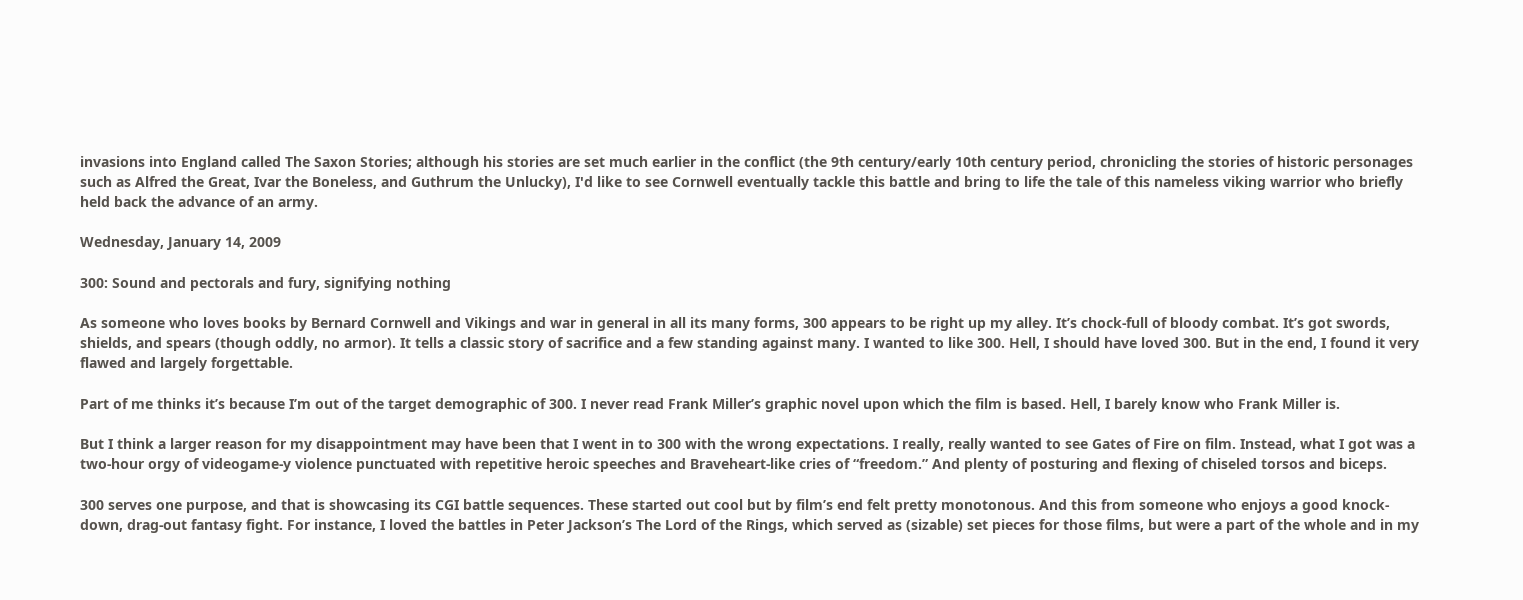invasions into England called The Saxon Stories; although his stories are set much earlier in the conflict (the 9th century/early 10th century period, chronicling the stories of historic personages such as Alfred the Great, Ivar the Boneless, and Guthrum the Unlucky), I'd like to see Cornwell eventually tackle this battle and bring to life the tale of this nameless viking warrior who briefly held back the advance of an army.

Wednesday, January 14, 2009

300: Sound and pectorals and fury, signifying nothing

As someone who loves books by Bernard Cornwell and Vikings and war in general in all its many forms, 300 appears to be right up my alley. It’s chock-full of bloody combat. It’s got swords, shields, and spears (though oddly, no armor). It tells a classic story of sacrifice and a few standing against many. I wanted to like 300. Hell, I should have loved 300. But in the end, I found it very flawed and largely forgettable.

Part of me thinks it’s because I’m out of the target demographic of 300. I never read Frank Miller’s graphic novel upon which the film is based. Hell, I barely know who Frank Miller is.

But I think a larger reason for my disappointment may have been that I went in to 300 with the wrong expectations. I really, really wanted to see Gates of Fire on film. Instead, what I got was a two-hour orgy of videogame-y violence punctuated with repetitive heroic speeches and Braveheart-like cries of “freedom.” And plenty of posturing and flexing of chiseled torsos and biceps.

300 serves one purpose, and that is showcasing its CGI battle sequences. These started out cool but by film’s end felt pretty monotonous. And this from someone who enjoys a good knock-down, drag-out fantasy fight. For instance, I loved the battles in Peter Jackson’s The Lord of the Rings, which served as (sizable) set pieces for those films, but were a part of the whole and in my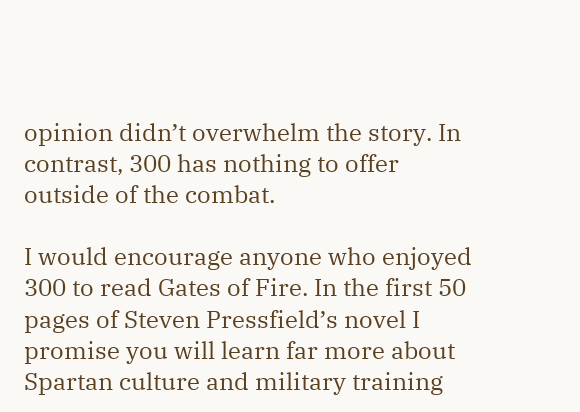opinion didn’t overwhelm the story. In contrast, 300 has nothing to offer outside of the combat.

I would encourage anyone who enjoyed 300 to read Gates of Fire. In the first 50 pages of Steven Pressfield’s novel I promise you will learn far more about Spartan culture and military training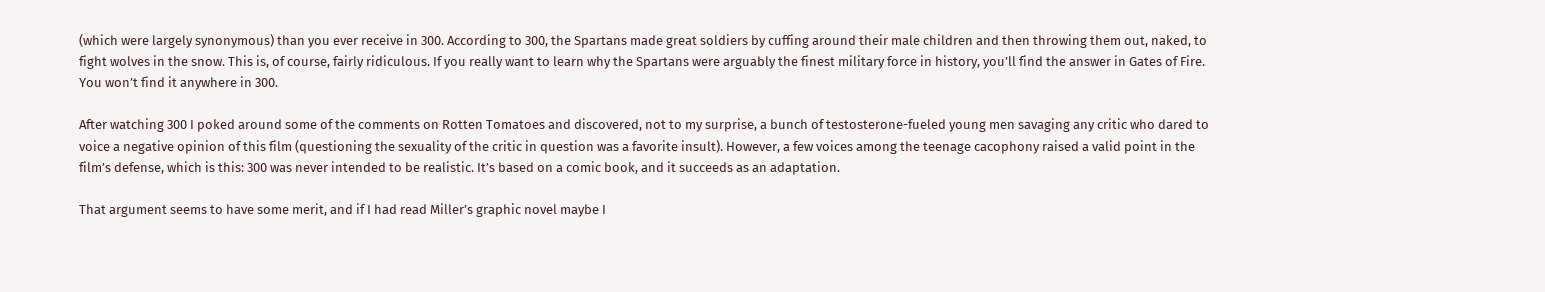(which were largely synonymous) than you ever receive in 300. According to 300, the Spartans made great soldiers by cuffing around their male children and then throwing them out, naked, to fight wolves in the snow. This is, of course, fairly ridiculous. If you really want to learn why the Spartans were arguably the finest military force in history, you’ll find the answer in Gates of Fire. You won’t find it anywhere in 300.

After watching 300 I poked around some of the comments on Rotten Tomatoes and discovered, not to my surprise, a bunch of testosterone-fueled young men savaging any critic who dared to voice a negative opinion of this film (questioning the sexuality of the critic in question was a favorite insult). However, a few voices among the teenage cacophony raised a valid point in the film’s defense, which is this: 300 was never intended to be realistic. It’s based on a comic book, and it succeeds as an adaptation.

That argument seems to have some merit, and if I had read Miller’s graphic novel maybe I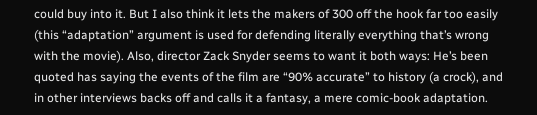could buy into it. But I also think it lets the makers of 300 off the hook far too easily (this “adaptation” argument is used for defending literally everything that’s wrong with the movie). Also, director Zack Snyder seems to want it both ways: He’s been quoted has saying the events of the film are “90% accurate” to history (a crock), and in other interviews backs off and calls it a fantasy, a mere comic-book adaptation.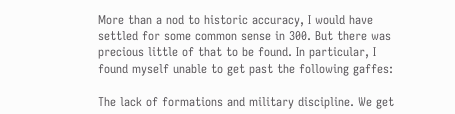More than a nod to historic accuracy, I would have settled for some common sense in 300. But there was precious little of that to be found. In particular, I found myself unable to get past the following gaffes:

The lack of formations and military discipline. We get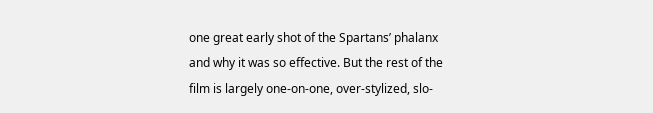one great early shot of the Spartans’ phalanx and why it was so effective. But the rest of the film is largely one-on-one, over-stylized, slo-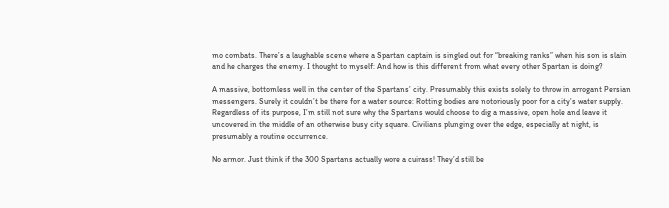mo combats. There’s a laughable scene where a Spartan captain is singled out for “breaking ranks” when his son is slain and he charges the enemy. I thought to myself: And how is this different from what every other Spartan is doing?

A massive, bottomless well in the center of the Spartans’ city. Presumably this exists solely to throw in arrogant Persian messengers. Surely it couldn’t be there for a water source: Rotting bodies are notoriously poor for a city’s water supply. Regardless of its purpose, I’m still not sure why the Spartans would choose to dig a massive, open hole and leave it uncovered in the middle of an otherwise busy city square. Civilians plunging over the edge, especially at night, is presumably a routine occurrence.

No armor. Just think if the 300 Spartans actually wore a cuirass! They’d still be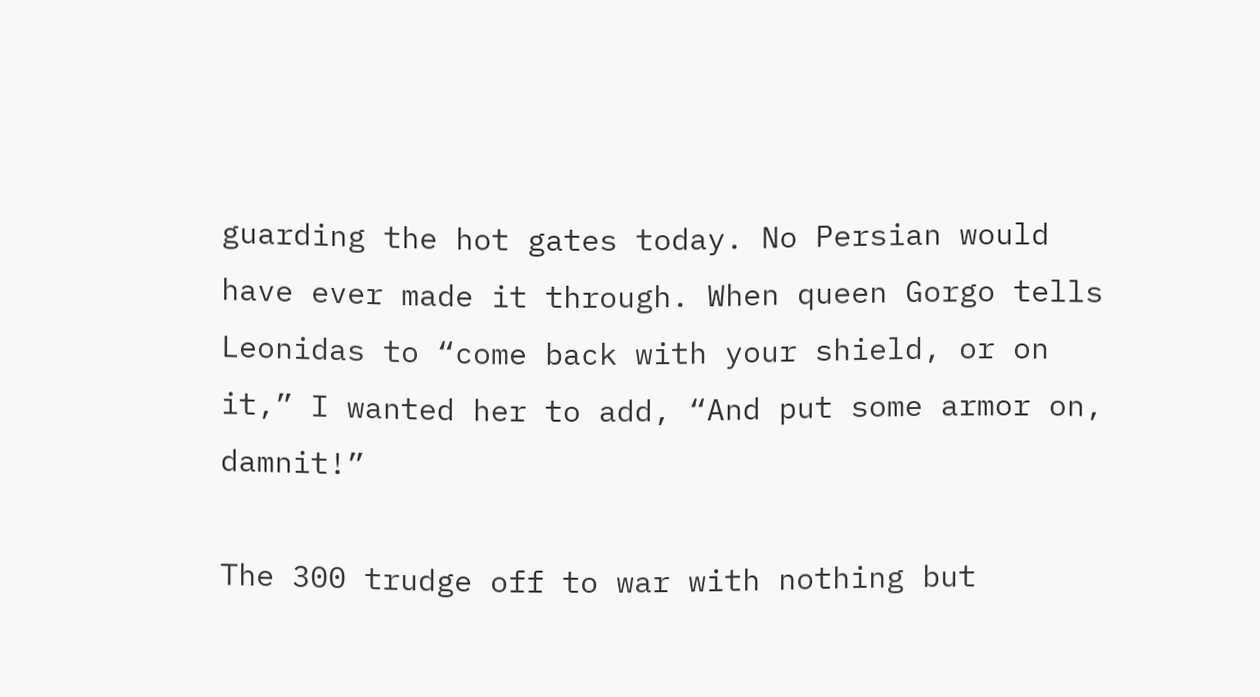guarding the hot gates today. No Persian would have ever made it through. When queen Gorgo tells Leonidas to “come back with your shield, or on it,” I wanted her to add, “And put some armor on, damnit!”

The 300 trudge off to war with nothing but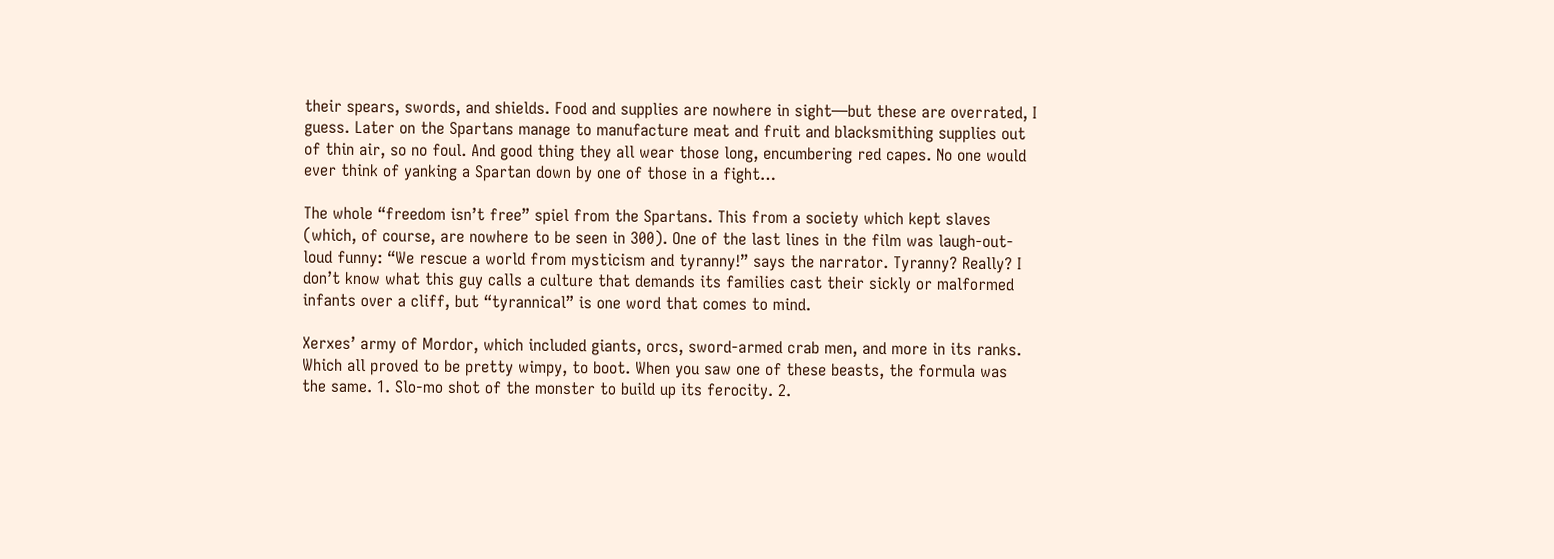their spears, swords, and shields. Food and supplies are nowhere in sight—but these are overrated, I guess. Later on the Spartans manage to manufacture meat and fruit and blacksmithing supplies out of thin air, so no foul. And good thing they all wear those long, encumbering red capes. No one would ever think of yanking a Spartan down by one of those in a fight…

The whole “freedom isn’t free” spiel from the Spartans. This from a society which kept slaves (which, of course, are nowhere to be seen in 300). One of the last lines in the film was laugh-out-loud funny: “We rescue a world from mysticism and tyranny!” says the narrator. Tyranny? Really? I don’t know what this guy calls a culture that demands its families cast their sickly or malformed infants over a cliff, but “tyrannical” is one word that comes to mind.

Xerxes’ army of Mordor, which included giants, orcs, sword-armed crab men, and more in its ranks. Which all proved to be pretty wimpy, to boot. When you saw one of these beasts, the formula was the same. 1. Slo-mo shot of the monster to build up its ferocity. 2.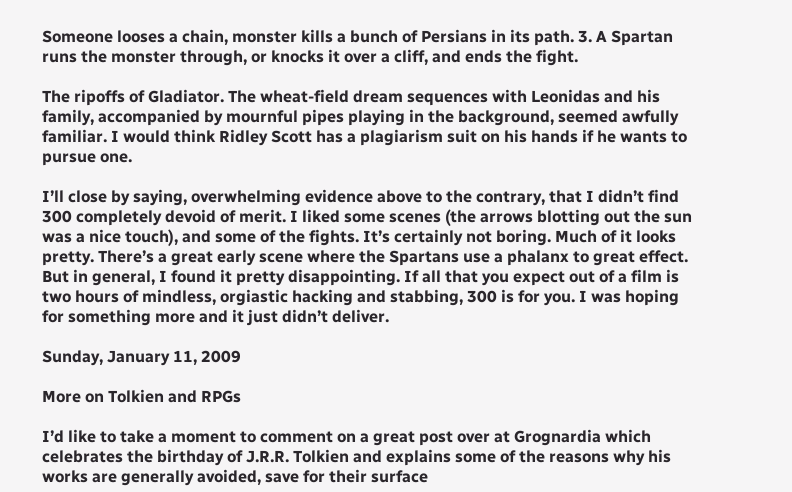Someone looses a chain, monster kills a bunch of Persians in its path. 3. A Spartan runs the monster through, or knocks it over a cliff, and ends the fight.

The ripoffs of Gladiator. The wheat-field dream sequences with Leonidas and his family, accompanied by mournful pipes playing in the background, seemed awfully familiar. I would think Ridley Scott has a plagiarism suit on his hands if he wants to pursue one.

I’ll close by saying, overwhelming evidence above to the contrary, that I didn’t find 300 completely devoid of merit. I liked some scenes (the arrows blotting out the sun was a nice touch), and some of the fights. It’s certainly not boring. Much of it looks pretty. There’s a great early scene where the Spartans use a phalanx to great effect. But in general, I found it pretty disappointing. If all that you expect out of a film is two hours of mindless, orgiastic hacking and stabbing, 300 is for you. I was hoping for something more and it just didn’t deliver.

Sunday, January 11, 2009

More on Tolkien and RPGs

I’d like to take a moment to comment on a great post over at Grognardia which celebrates the birthday of J.R.R. Tolkien and explains some of the reasons why his works are generally avoided, save for their surface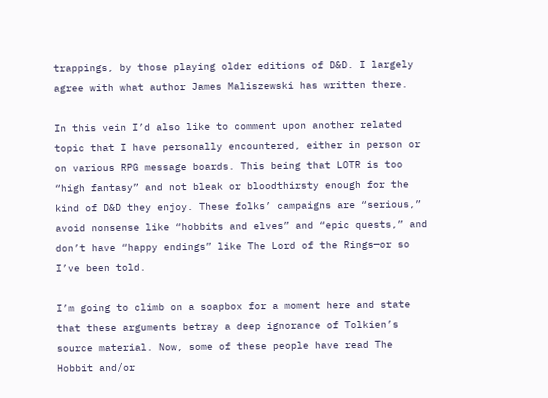trappings, by those playing older editions of D&D. I largely agree with what author James Maliszewski has written there.

In this vein I’d also like to comment upon another related topic that I have personally encountered, either in person or on various RPG message boards. This being that LOTR is too “high fantasy” and not bleak or bloodthirsty enough for the kind of D&D they enjoy. These folks’ campaigns are “serious,” avoid nonsense like “hobbits and elves” and “epic quests,” and don’t have “happy endings” like The Lord of the Rings—or so I’ve been told.

I’m going to climb on a soapbox for a moment here and state that these arguments betray a deep ignorance of Tolkien’s source material. Now, some of these people have read The Hobbit and/or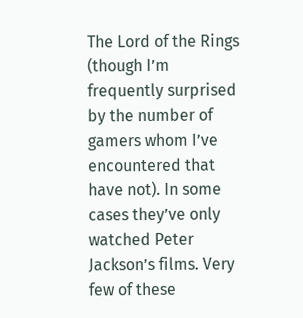The Lord of the Rings (though I’m frequently surprised by the number of gamers whom I’ve encountered that have not). In some cases they’ve only watched Peter Jackson’s films. Very few of these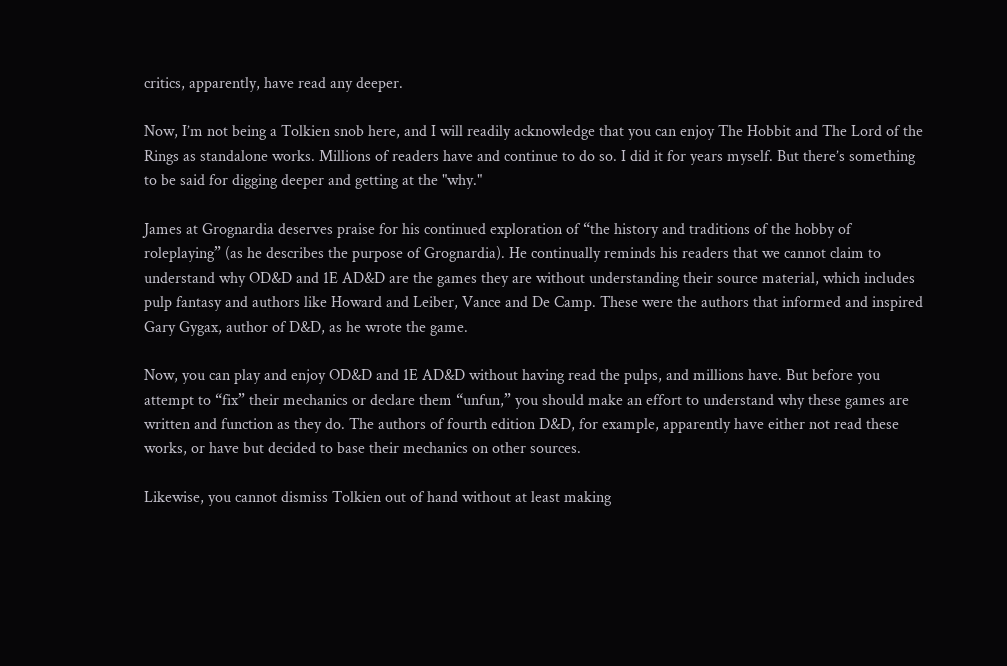critics, apparently, have read any deeper.

Now, I’m not being a Tolkien snob here, and I will readily acknowledge that you can enjoy The Hobbit and The Lord of the Rings as standalone works. Millions of readers have and continue to do so. I did it for years myself. But there’s something to be said for digging deeper and getting at the "why."

James at Grognardia deserves praise for his continued exploration of “the history and traditions of the hobby of roleplaying” (as he describes the purpose of Grognardia). He continually reminds his readers that we cannot claim to understand why OD&D and 1E AD&D are the games they are without understanding their source material, which includes pulp fantasy and authors like Howard and Leiber, Vance and De Camp. These were the authors that informed and inspired Gary Gygax, author of D&D, as he wrote the game.

Now, you can play and enjoy OD&D and 1E AD&D without having read the pulps, and millions have. But before you attempt to “fix” their mechanics or declare them “unfun,” you should make an effort to understand why these games are written and function as they do. The authors of fourth edition D&D, for example, apparently have either not read these works, or have but decided to base their mechanics on other sources.

Likewise, you cannot dismiss Tolkien out of hand without at least making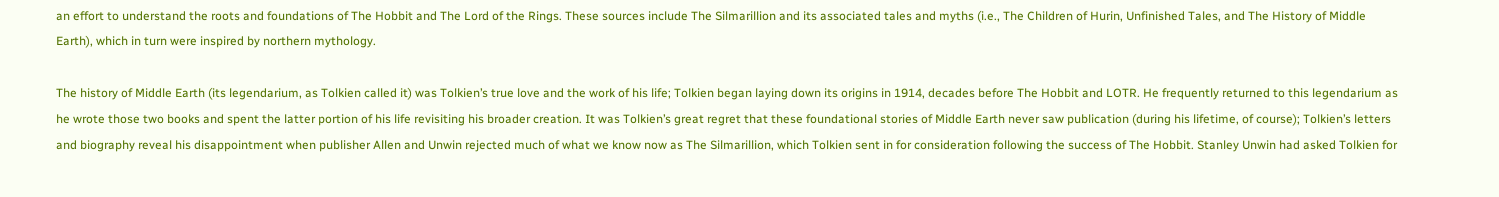an effort to understand the roots and foundations of The Hobbit and The Lord of the Rings. These sources include The Silmarillion and its associated tales and myths (i.e., The Children of Hurin, Unfinished Tales, and The History of Middle Earth), which in turn were inspired by northern mythology.

The history of Middle Earth (its legendarium, as Tolkien called it) was Tolkien’s true love and the work of his life; Tolkien began laying down its origins in 1914, decades before The Hobbit and LOTR. He frequently returned to this legendarium as he wrote those two books and spent the latter portion of his life revisiting his broader creation. It was Tolkien’s great regret that these foundational stories of Middle Earth never saw publication (during his lifetime, of course); Tolkien’s letters and biography reveal his disappointment when publisher Allen and Unwin rejected much of what we know now as The Silmarillion, which Tolkien sent in for consideration following the success of The Hobbit. Stanley Unwin had asked Tolkien for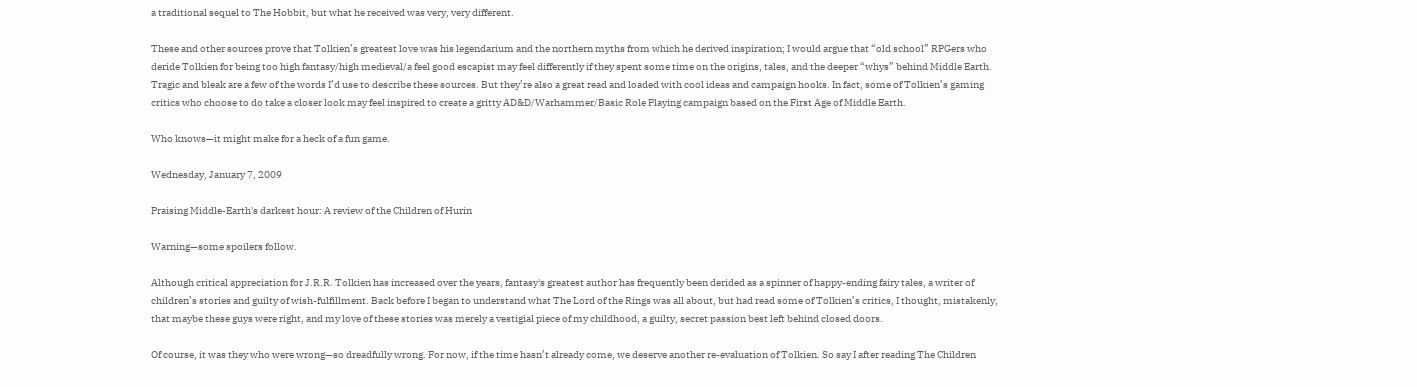a traditional sequel to The Hobbit, but what he received was very, very different.

These and other sources prove that Tolkien’s greatest love was his legendarium and the northern myths from which he derived inspiration; I would argue that “old school” RPGers who deride Tolkien for being too high fantasy/high medieval/a feel good escapist may feel differently if they spent some time on the origins, tales, and the deeper “whys” behind Middle Earth. Tragic and bleak are a few of the words I’d use to describe these sources. But they’re also a great read and loaded with cool ideas and campaign hooks. In fact, some of Tolkien’s gaming critics who choose to do take a closer look may feel inspired to create a gritty AD&D/Warhammer/Basic Role Playing campaign based on the First Age of Middle Earth.

Who knows—it might make for a heck of a fun game.

Wednesday, January 7, 2009

Praising Middle-Earth's darkest hour: A review of the Children of Hurin

Warning—some spoilers follow.

Although critical appreciation for J.R.R. Tolkien has increased over the years, fantasy's greatest author has frequently been derided as a spinner of happy-ending fairy tales, a writer of children’s stories and guilty of wish-fulfillment. Back before I began to understand what The Lord of the Rings was all about, but had read some of Tolkien’s critics, I thought, mistakenly, that maybe these guys were right, and my love of these stories was merely a vestigial piece of my childhood, a guilty, secret passion best left behind closed doors.

Of course, it was they who were wrong—so dreadfully wrong. For now, if the time hasn’t already come, we deserve another re-evaluation of Tolkien. So say I after reading The Children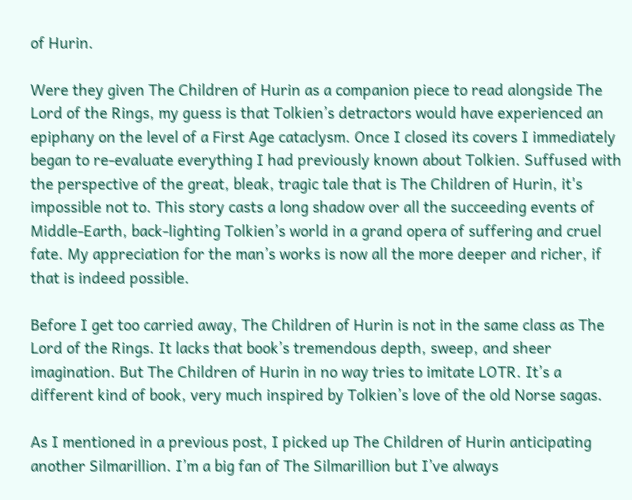of Hurin.

Were they given The Children of Hurin as a companion piece to read alongside The Lord of the Rings, my guess is that Tolkien’s detractors would have experienced an epiphany on the level of a First Age cataclysm. Once I closed its covers I immediately began to re-evaluate everything I had previously known about Tolkien. Suffused with the perspective of the great, bleak, tragic tale that is The Children of Hurin, it's impossible not to. This story casts a long shadow over all the succeeding events of Middle-Earth, back-lighting Tolkien’s world in a grand opera of suffering and cruel fate. My appreciation for the man’s works is now all the more deeper and richer, if that is indeed possible.

Before I get too carried away, The Children of Hurin is not in the same class as The Lord of the Rings. It lacks that book’s tremendous depth, sweep, and sheer imagination. But The Children of Hurin in no way tries to imitate LOTR. It’s a different kind of book, very much inspired by Tolkien’s love of the old Norse sagas.

As I mentioned in a previous post, I picked up The Children of Hurin anticipating another Silmarillion. I’m a big fan of The Silmarillion but I’ve always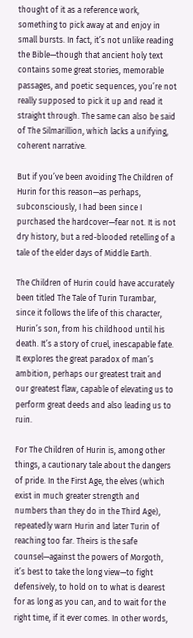thought of it as a reference work, something to pick away at and enjoy in small bursts. In fact, it’s not unlike reading the Bible—though that ancient holy text contains some great stories, memorable passages, and poetic sequences, you’re not really supposed to pick it up and read it straight through. The same can also be said of The Silmarillion, which lacks a unifying, coherent narrative.

But if you’ve been avoiding The Children of Hurin for this reason—as perhaps, subconsciously, I had been since I purchased the hardcover—fear not. It is not dry history, but a red-blooded retelling of a tale of the elder days of Middle Earth.

The Children of Hurin could have accurately been titled The Tale of Turin Turambar, since it follows the life of this character, Hurin’s son, from his childhood until his death. It’s a story of cruel, inescapable fate. It explores the great paradox of man’s ambition, perhaps our greatest trait and our greatest flaw, capable of elevating us to perform great deeds and also leading us to ruin.

For The Children of Hurin is, among other things, a cautionary tale about the dangers of pride. In the First Age, the elves (which exist in much greater strength and numbers than they do in the Third Age), repeatedly warn Hurin and later Turin of reaching too far. Theirs is the safe counsel—against the powers of Morgoth, it’s best to take the long view—to fight defensively, to hold on to what is dearest for as long as you can, and to wait for the right time, if it ever comes. In other words,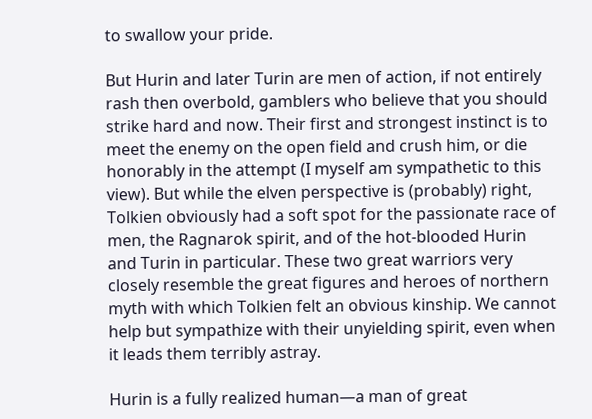to swallow your pride.

But Hurin and later Turin are men of action, if not entirely rash then overbold, gamblers who believe that you should strike hard and now. Their first and strongest instinct is to meet the enemy on the open field and crush him, or die honorably in the attempt (I myself am sympathetic to this view). But while the elven perspective is (probably) right, Tolkien obviously had a soft spot for the passionate race of men, the Ragnarok spirit, and of the hot-blooded Hurin and Turin in particular. These two great warriors very closely resemble the great figures and heroes of northern myth with which Tolkien felt an obvious kinship. We cannot help but sympathize with their unyielding spirit, even when it leads them terribly astray.

Hurin is a fully realized human—a man of great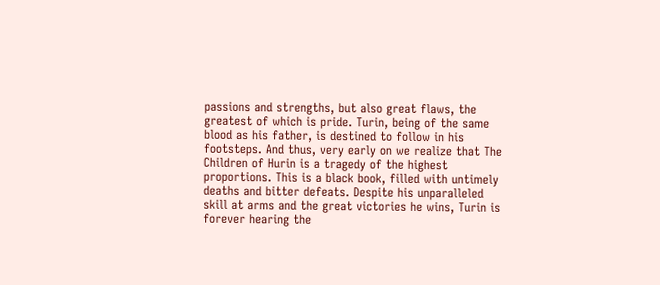passions and strengths, but also great flaws, the greatest of which is pride. Turin, being of the same blood as his father, is destined to follow in his footsteps. And thus, very early on we realize that The Children of Hurin is a tragedy of the highest proportions. This is a black book, filled with untimely deaths and bitter defeats. Despite his unparalleled skill at arms and the great victories he wins, Turin is forever hearing the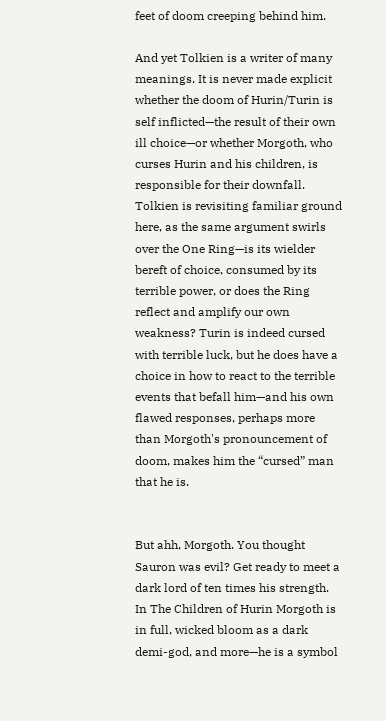feet of doom creeping behind him.

And yet Tolkien is a writer of many meanings. It is never made explicit whether the doom of Hurin/Turin is self inflicted—the result of their own ill choice—or whether Morgoth, who curses Hurin and his children, is responsible for their downfall. Tolkien is revisiting familiar ground here, as the same argument swirls over the One Ring—is its wielder bereft of choice, consumed by its terrible power, or does the Ring reflect and amplify our own weakness? Turin is indeed cursed with terrible luck, but he does have a choice in how to react to the terrible events that befall him—and his own flawed responses, perhaps more than Morgoth's pronouncement of doom, makes him the “cursed” man that he is.


But ahh, Morgoth. You thought Sauron was evil? Get ready to meet a dark lord of ten times his strength. In The Children of Hurin Morgoth is in full, wicked bloom as a dark demi-god, and more—he is a symbol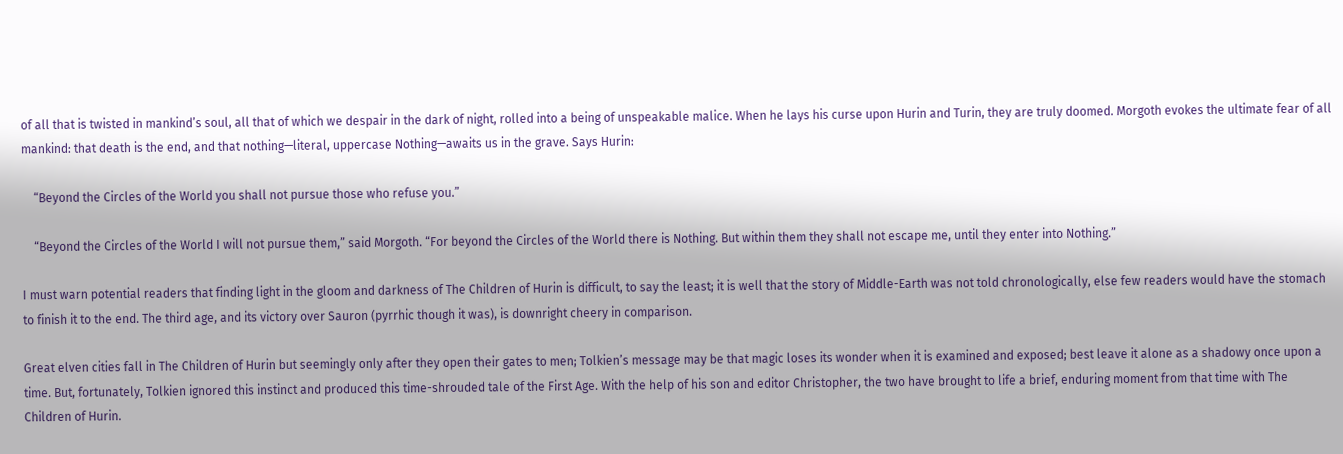of all that is twisted in mankind’s soul, all that of which we despair in the dark of night, rolled into a being of unspeakable malice. When he lays his curse upon Hurin and Turin, they are truly doomed. Morgoth evokes the ultimate fear of all mankind: that death is the end, and that nothing—literal, uppercase Nothing—awaits us in the grave. Says Hurin:

    “Beyond the Circles of the World you shall not pursue those who refuse you.”

    “Beyond the Circles of the World I will not pursue them,” said Morgoth. “For beyond the Circles of the World there is Nothing. But within them they shall not escape me, until they enter into Nothing.”

I must warn potential readers that finding light in the gloom and darkness of The Children of Hurin is difficult, to say the least; it is well that the story of Middle-Earth was not told chronologically, else few readers would have the stomach to finish it to the end. The third age, and its victory over Sauron (pyrrhic though it was), is downright cheery in comparison.

Great elven cities fall in The Children of Hurin but seemingly only after they open their gates to men; Tolkien’s message may be that magic loses its wonder when it is examined and exposed; best leave it alone as a shadowy once upon a time. But, fortunately, Tolkien ignored this instinct and produced this time-shrouded tale of the First Age. With the help of his son and editor Christopher, the two have brought to life a brief, enduring moment from that time with The Children of Hurin.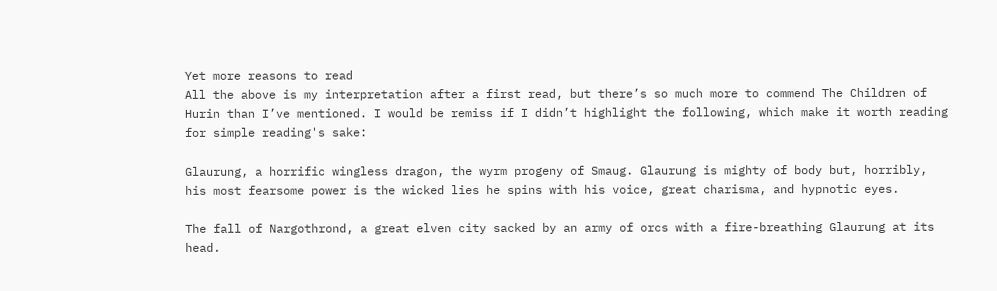Yet more reasons to read
All the above is my interpretation after a first read, but there’s so much more to commend The Children of Hurin than I’ve mentioned. I would be remiss if I didn’t highlight the following, which make it worth reading for simple reading's sake:

Glaurung, a horrific wingless dragon, the wyrm progeny of Smaug. Glaurung is mighty of body but, horribly, his most fearsome power is the wicked lies he spins with his voice, great charisma, and hypnotic eyes.

The fall of Nargothrond, a great elven city sacked by an army of orcs with a fire-breathing Glaurung at its head.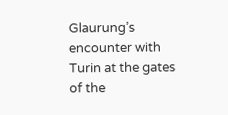Glaurung’s encounter with Turin at the gates of the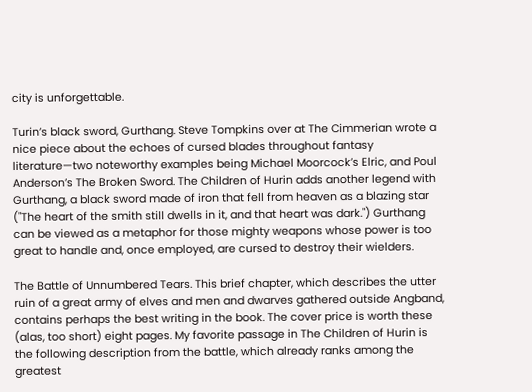city is unforgettable.

Turin’s black sword, Gurthang. Steve Tompkins over at The Cimmerian wrote a nice piece about the echoes of cursed blades throughout fantasy literature—two noteworthy examples being Michael Moorcock’s Elric, and Poul Anderson’s The Broken Sword. The Children of Hurin adds another legend with Gurthang, a black sword made of iron that fell from heaven as a blazing star ("The heart of the smith still dwells in it, and that heart was dark.") Gurthang can be viewed as a metaphor for those mighty weapons whose power is too great to handle and, once employed, are cursed to destroy their wielders.

The Battle of Unnumbered Tears. This brief chapter, which describes the utter ruin of a great army of elves and men and dwarves gathered outside Angband, contains perhaps the best writing in the book. The cover price is worth these (alas, too short) eight pages. My favorite passage in The Children of Hurin is the following description from the battle, which already ranks among the greatest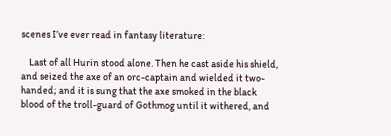scenes I’ve ever read in fantasy literature:

    Last of all Hurin stood alone. Then he cast aside his shield, and seized the axe of an orc-captain and wielded it two-handed; and it is sung that the axe smoked in the black blood of the troll-guard of Gothmog until it withered, and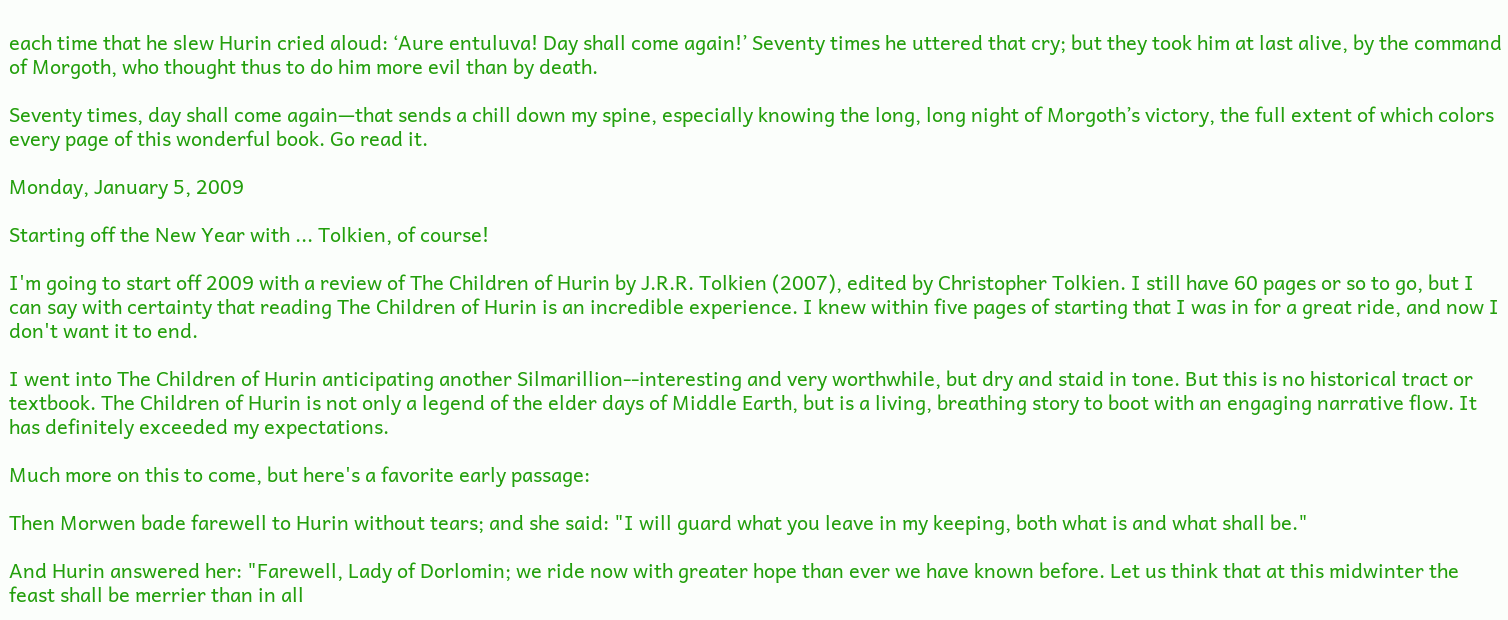each time that he slew Hurin cried aloud: ‘Aure entuluva! Day shall come again!’ Seventy times he uttered that cry; but they took him at last alive, by the command of Morgoth, who thought thus to do him more evil than by death.

Seventy times, day shall come again—that sends a chill down my spine, especially knowing the long, long night of Morgoth’s victory, the full extent of which colors every page of this wonderful book. Go read it.

Monday, January 5, 2009

Starting off the New Year with ... Tolkien, of course!

I'm going to start off 2009 with a review of The Children of Hurin by J.R.R. Tolkien (2007), edited by Christopher Tolkien. I still have 60 pages or so to go, but I can say with certainty that reading The Children of Hurin is an incredible experience. I knew within five pages of starting that I was in for a great ride, and now I don't want it to end.

I went into The Children of Hurin anticipating another Silmarillion--interesting and very worthwhile, but dry and staid in tone. But this is no historical tract or textbook. The Children of Hurin is not only a legend of the elder days of Middle Earth, but is a living, breathing story to boot with an engaging narrative flow. It has definitely exceeded my expectations.

Much more on this to come, but here's a favorite early passage:

Then Morwen bade farewell to Hurin without tears; and she said: "I will guard what you leave in my keeping, both what is and what shall be."

And Hurin answered her: "Farewell, Lady of Dorlomin; we ride now with greater hope than ever we have known before. Let us think that at this midwinter the feast shall be merrier than in all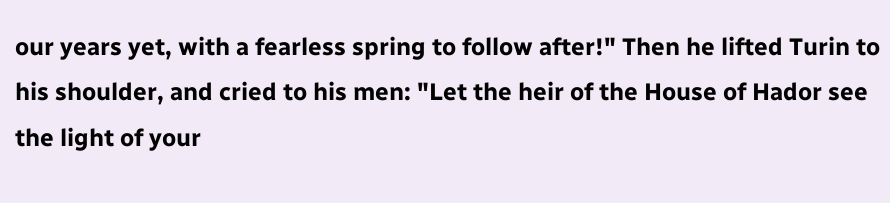our years yet, with a fearless spring to follow after!" Then he lifted Turin to his shoulder, and cried to his men: "Let the heir of the House of Hador see the light of your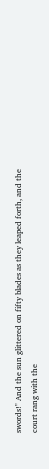swords!" And the sun glittered on fifty blades as they leaped forth, and the court rang with the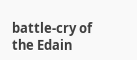battle-cry of the Edain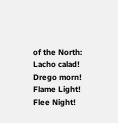of the North: Lacho calad! Drego morn! Flame Light! Flee Night!